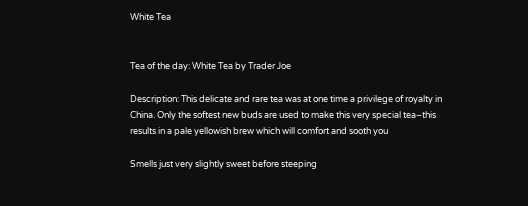White Tea


Tea of the day: White Tea by Trader Joe

Description: This delicate and rare tea was at one time a privilege of royalty in China. Only the softest new buds are used to make this very special tea–this results in a pale yellowish brew which will comfort and sooth you

Smells just very slightly sweet before steeping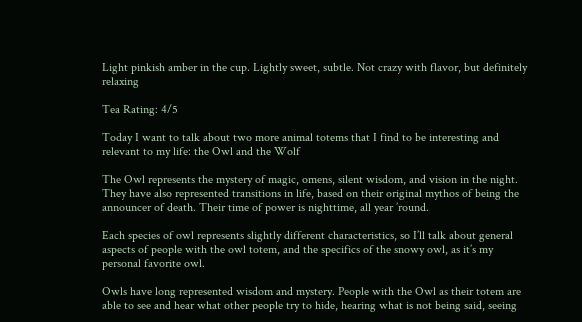Light pinkish amber in the cup. Lightly sweet, subtle. Not crazy with flavor, but definitely relaxing

Tea Rating: 4/5

Today I want to talk about two more animal totems that I find to be interesting and relevant to my life: the Owl and the Wolf

The Owl represents the mystery of magic, omens, silent wisdom, and vision in the night. They have also represented transitions in life, based on their original mythos of being the announcer of death. Their time of power is nighttime, all year ’round.

Each species of owl represents slightly different characteristics, so I’ll talk about general aspects of people with the owl totem, and the specifics of the snowy owl, as it’s my personal favorite owl.

Owls have long represented wisdom and mystery. People with the Owl as their totem are able to see and hear what other people try to hide, hearing what is not being said, seeing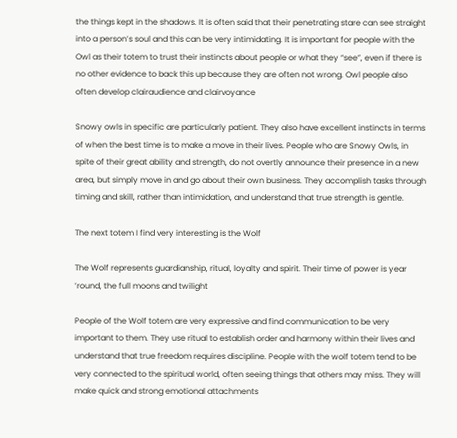the things kept in the shadows. It is often said that their penetrating stare can see straight into a person’s soul and this can be very intimidating. It is important for people with the Owl as their totem to trust their instincts about people or what they “see”, even if there is no other evidence to back this up because they are often not wrong. Owl people also often develop clairaudience and clairvoyance

Snowy owls in specific are particularly patient. They also have excellent instincts in terms of when the best time is to make a move in their lives. People who are Snowy Owls, in spite of their great ability and strength, do not overtly announce their presence in a new area, but simply move in and go about their own business. They accomplish tasks through timing and skill, rather than intimidation, and understand that true strength is gentle.

The next totem I find very interesting is the Wolf

The Wolf represents guardianship, ritual, loyalty and spirit. Their time of power is year ’round, the full moons and twilight

People of the Wolf totem are very expressive and find communication to be very important to them. They use ritual to establish order and harmony within their lives and understand that true freedom requires discipline. People with the wolf totem tend to be very connected to the spiritual world, often seeing things that others may miss. They will make quick and strong emotional attachments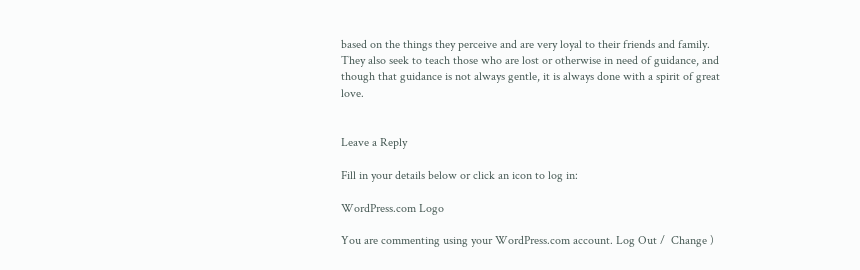based on the things they perceive and are very loyal to their friends and family. They also seek to teach those who are lost or otherwise in need of guidance, and though that guidance is not always gentle, it is always done with a spirit of great love.


Leave a Reply

Fill in your details below or click an icon to log in:

WordPress.com Logo

You are commenting using your WordPress.com account. Log Out /  Change )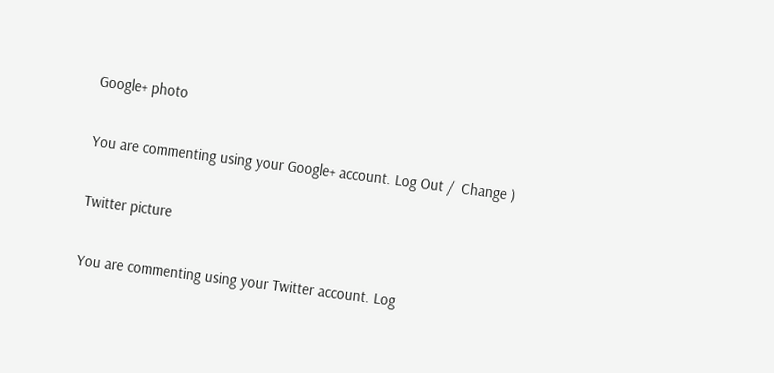Google+ photo

You are commenting using your Google+ account. Log Out /  Change )

Twitter picture

You are commenting using your Twitter account. Log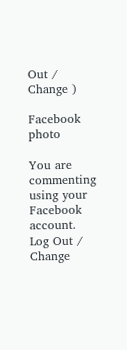Out /  Change )

Facebook photo

You are commenting using your Facebook account. Log Out /  Change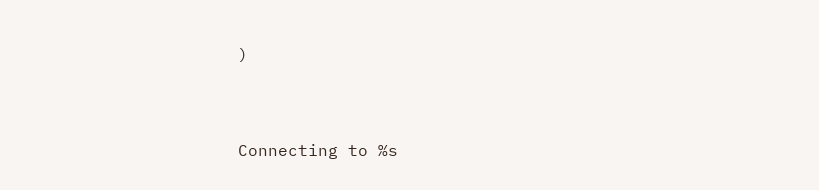)


Connecting to %s